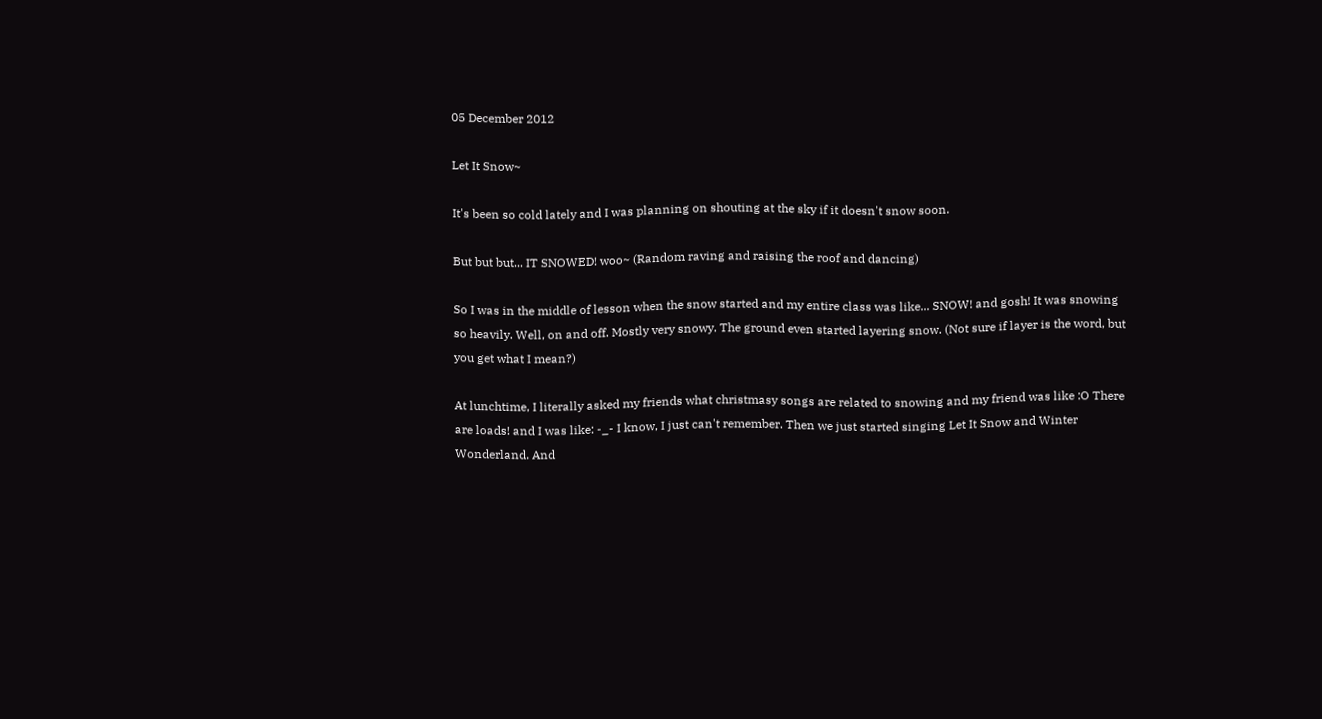05 December 2012

Let It Snow~

It's been so cold lately and I was planning on shouting at the sky if it doesn't snow soon.

But but but... IT SNOWED! woo~ (Random raving and raising the roof and dancing)

So I was in the middle of lesson when the snow started and my entire class was like... SNOW! and gosh! It was snowing so heavily. Well, on and off. Mostly very snowy. The ground even started layering snow. (Not sure if layer is the word, but you get what I mean?)

At lunchtime, I literally asked my friends what christmasy songs are related to snowing and my friend was like :O There are loads! and I was like: -_- I know, I just can't remember. Then we just started singing Let It Snow and Winter Wonderland. And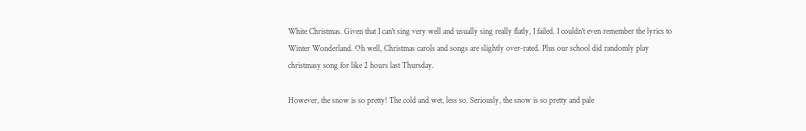White Christmas. Given that I can't sing very well and usually sing really flatly, I failed. I couldn't even remember the lyrics to Winter Wonderland. Oh well, Christmas carols and songs are slightly over-rated. Plus our school did randomly play christmasy song for like 2 hours last Thursday.

However, the snow is so pretty! The cold and wet, less so. Seriously, the snow is so pretty and pale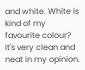and white. White is kind of my favourite colour? It's very clean and neat in my opinion.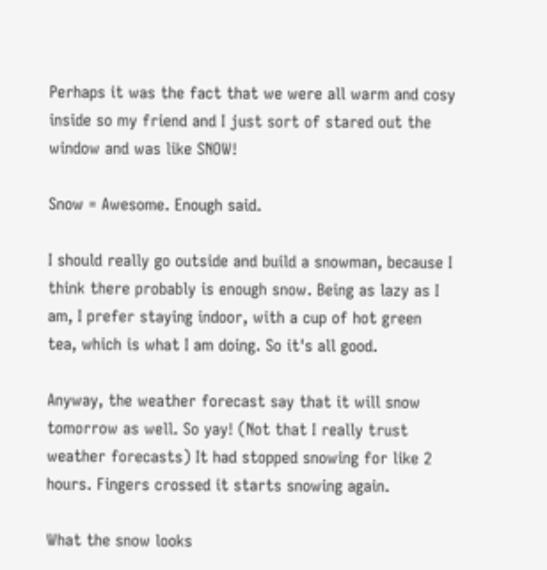Perhaps it was the fact that we were all warm and cosy inside so my friend and I just sort of stared out the window and was like SNOW!

Snow = Awesome. Enough said.

I should really go outside and build a snowman, because I think there probably is enough snow. Being as lazy as I am, I prefer staying indoor, with a cup of hot green tea, which is what I am doing. So it's all good.

Anyway, the weather forecast say that it will snow tomorrow as well. So yay! (Not that I really trust weather forecasts) It had stopped snowing for like 2 hours. Fingers crossed it starts snowing again.

What the snow looks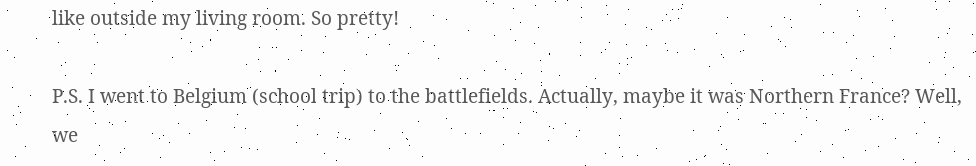like outside my living room. So pretty!

P.S. I went to Belgium (school trip) to the battlefields. Actually, maybe it was Northern France? Well, we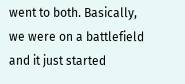went to both. Basically, we were on a battlefield and it just started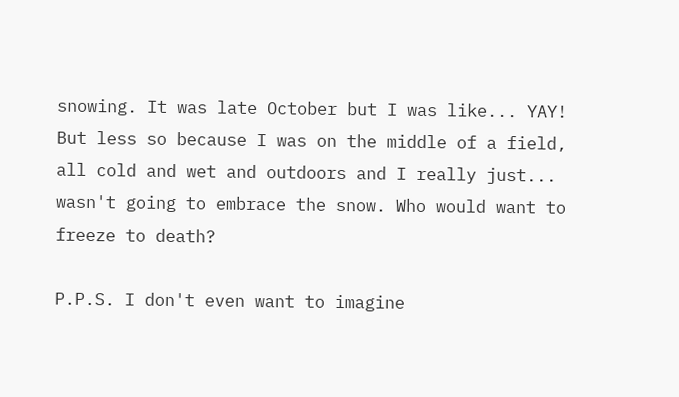snowing. It was late October but I was like... YAY! But less so because I was on the middle of a field, all cold and wet and outdoors and I really just... wasn't going to embrace the snow. Who would want to freeze to death?

P.P.S. I don't even want to imagine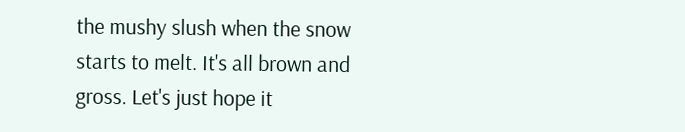the mushy slush when the snow starts to melt. It's all brown and gross. Let's just hope it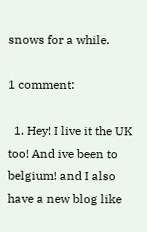snows for a while.

1 comment:

  1. Hey! I live it the UK too! And ive been to belgium! and I also have a new blog like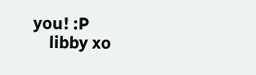you! :P
    libby xo